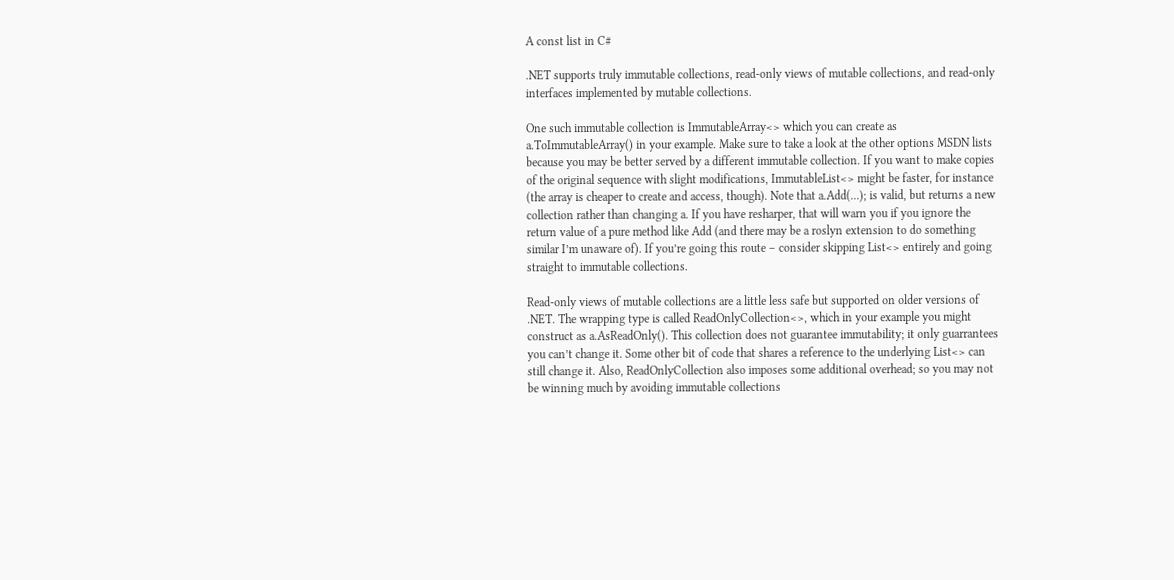A const list in C#

.NET supports truly immutable collections, read-only views of mutable collections, and read-only interfaces implemented by mutable collections.

One such immutable collection is ImmutableArray<> which you can create as a.ToImmutableArray() in your example. Make sure to take a look at the other options MSDN lists because you may be better served by a different immutable collection. If you want to make copies of the original sequence with slight modifications, ImmutableList<> might be faster, for instance (the array is cheaper to create and access, though). Note that a.Add(...); is valid, but returns a new collection rather than changing a. If you have resharper, that will warn you if you ignore the return value of a pure method like Add (and there may be a roslyn extension to do something similar I’m unaware of). If you’re going this route – consider skipping List<> entirely and going straight to immutable collections.

Read-only views of mutable collections are a little less safe but supported on older versions of .NET. The wrapping type is called ReadOnlyCollection<>, which in your example you might construct as a.AsReadOnly(). This collection does not guarantee immutability; it only guarrantees you can’t change it. Some other bit of code that shares a reference to the underlying List<> can still change it. Also, ReadOnlyCollection also imposes some additional overhead; so you may not be winning much by avoiding immutable collections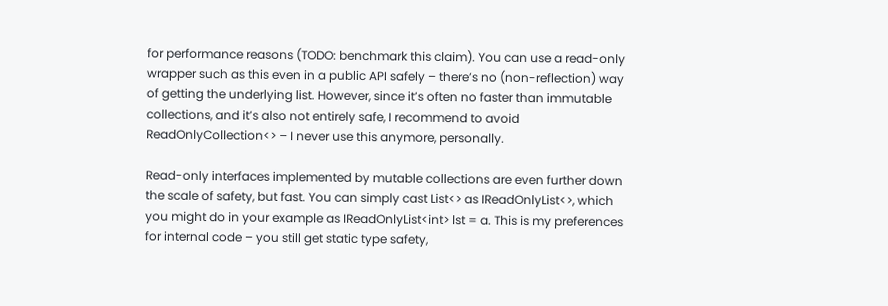for performance reasons (TODO: benchmark this claim). You can use a read-only wrapper such as this even in a public API safely – there’s no (non-reflection) way of getting the underlying list. However, since it’s often no faster than immutable collections, and it’s also not entirely safe, I recommend to avoid ReadOnlyCollection<> – I never use this anymore, personally.

Read-only interfaces implemented by mutable collections are even further down the scale of safety, but fast. You can simply cast List<> as IReadOnlyList<>, which you might do in your example as IReadOnlyList<int> lst = a. This is my preferences for internal code – you still get static type safety,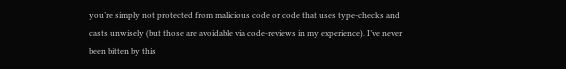you’re simply not protected from malicious code or code that uses type-checks and casts unwisely (but those are avoidable via code-reviews in my experience). I’ve never been bitten by this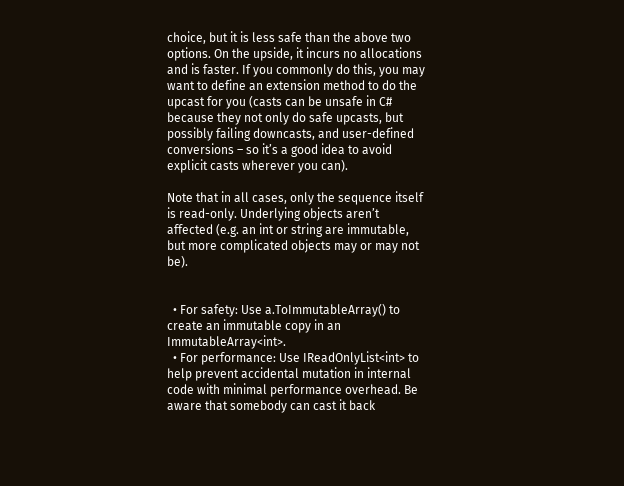choice, but it is less safe than the above two options. On the upside, it incurs no allocations and is faster. If you commonly do this, you may want to define an extension method to do the upcast for you (casts can be unsafe in C# because they not only do safe upcasts, but possibly failing downcasts, and user-defined conversions – so it’s a good idea to avoid explicit casts wherever you can).

Note that in all cases, only the sequence itself is read-only. Underlying objects aren’t affected (e.g. an int or string are immutable, but more complicated objects may or may not be).


  • For safety: Use a.ToImmutableArray() to create an immutable copy in an ImmutableArray<int>.
  • For performance: Use IReadOnlyList<int> to help prevent accidental mutation in internal code with minimal performance overhead. Be aware that somebody can cast it back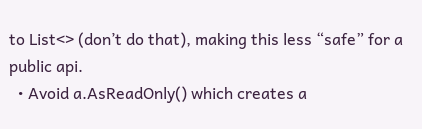to List<> (don’t do that), making this less “safe” for a public api.
  • Avoid a.AsReadOnly() which creates a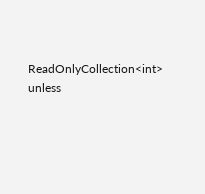ReadOnlyCollection<int> unless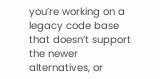you’re working on a legacy code base that doesn’t support the newer alternatives, or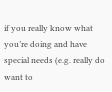if you really know what you’re doing and have special needs (e.g. really do want to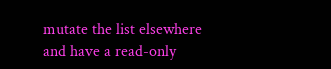mutate the list elsewhere and have a read-only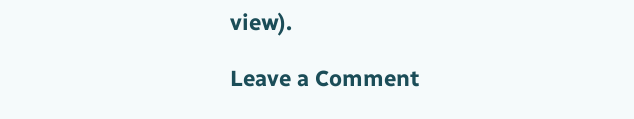view).

Leave a Comment